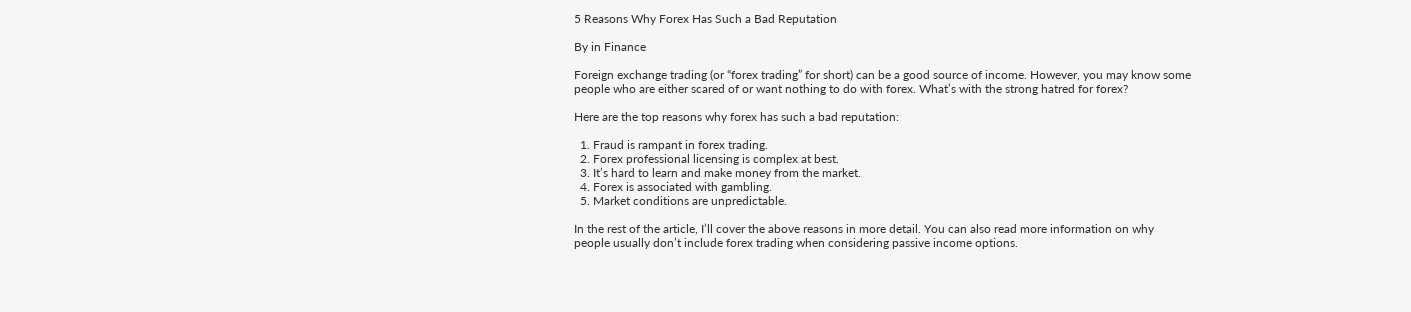5 Reasons Why Forex Has Such a Bad Reputation

By in Finance

Foreign exchange trading (or “forex trading” for short) can be a good source of income. However, you may know some people who are either scared of or want nothing to do with forex. What’s with the strong hatred for forex?

Here are the top reasons why forex has such a bad reputation:

  1. Fraud is rampant in forex trading.
  2. Forex professional licensing is complex at best.
  3. It’s hard to learn and make money from the market.
  4. Forex is associated with gambling.
  5. Market conditions are unpredictable.

In the rest of the article, I’ll cover the above reasons in more detail. You can also read more information on why people usually don’t include forex trading when considering passive income options.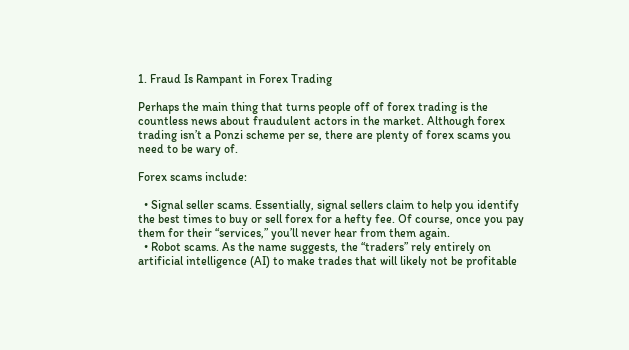1. Fraud Is Rampant in Forex Trading

Perhaps the main thing that turns people off of forex trading is the countless news about fraudulent actors in the market. Although forex trading isn’t a Ponzi scheme per se, there are plenty of forex scams you need to be wary of.

Forex scams include:

  • Signal seller scams. Essentially, signal sellers claim to help you identify the best times to buy or sell forex for a hefty fee. Of course, once you pay them for their “services,” you’ll never hear from them again.
  • Robot scams. As the name suggests, the “traders” rely entirely on artificial intelligence (AI) to make trades that will likely not be profitable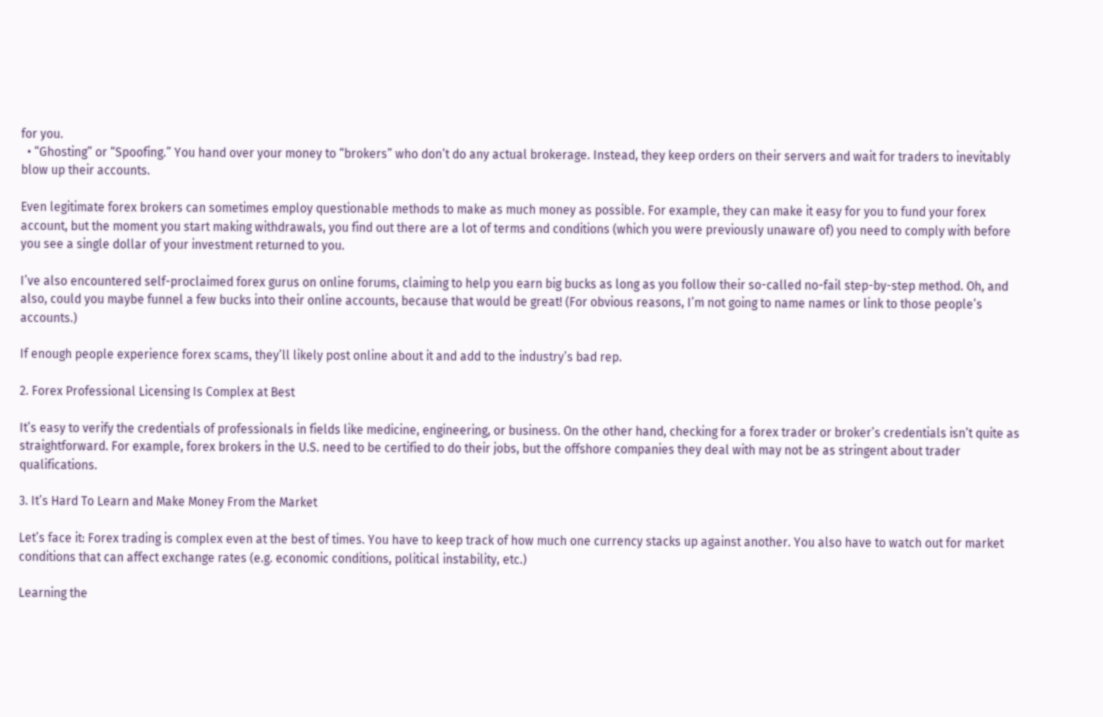for you.
  • “Ghosting” or “Spoofing.” You hand over your money to “brokers” who don’t do any actual brokerage. Instead, they keep orders on their servers and wait for traders to inevitably blow up their accounts.

Even legitimate forex brokers can sometimes employ questionable methods to make as much money as possible. For example, they can make it easy for you to fund your forex account, but the moment you start making withdrawals, you find out there are a lot of terms and conditions (which you were previously unaware of) you need to comply with before you see a single dollar of your investment returned to you.

I’ve also encountered self-proclaimed forex gurus on online forums, claiming to help you earn big bucks as long as you follow their so-called no-fail step-by-step method. Oh, and also, could you maybe funnel a few bucks into their online accounts, because that would be great! (For obvious reasons, I’m not going to name names or link to those people’s accounts.)

If enough people experience forex scams, they’ll likely post online about it and add to the industry’s bad rep.

2. Forex Professional Licensing Is Complex at Best

It’s easy to verify the credentials of professionals in fields like medicine, engineering, or business. On the other hand, checking for a forex trader or broker’s credentials isn’t quite as straightforward. For example, forex brokers in the U.S. need to be certified to do their jobs, but the offshore companies they deal with may not be as stringent about trader qualifications.

3. It’s Hard To Learn and Make Money From the Market

Let’s face it: Forex trading is complex even at the best of times. You have to keep track of how much one currency stacks up against another. You also have to watch out for market conditions that can affect exchange rates (e.g. economic conditions, political instability, etc.)

Learning the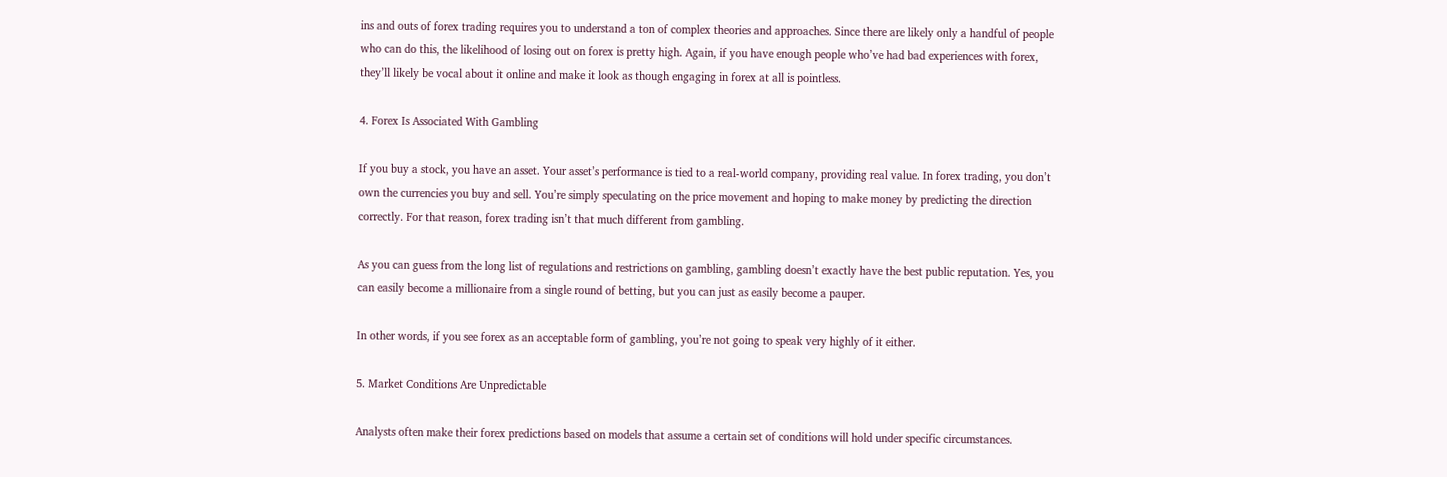ins and outs of forex trading requires you to understand a ton of complex theories and approaches. Since there are likely only a handful of people who can do this, the likelihood of losing out on forex is pretty high. Again, if you have enough people who’ve had bad experiences with forex, they’ll likely be vocal about it online and make it look as though engaging in forex at all is pointless.

4. Forex Is Associated With Gambling

If you buy a stock, you have an asset. Your asset’s performance is tied to a real-world company, providing real value. In forex trading, you don’t own the currencies you buy and sell. You’re simply speculating on the price movement and hoping to make money by predicting the direction correctly. For that reason, forex trading isn’t that much different from gambling.

As you can guess from the long list of regulations and restrictions on gambling, gambling doesn’t exactly have the best public reputation. Yes, you can easily become a millionaire from a single round of betting, but you can just as easily become a pauper.

In other words, if you see forex as an acceptable form of gambling, you’re not going to speak very highly of it either.

5. Market Conditions Are Unpredictable

Analysts often make their forex predictions based on models that assume a certain set of conditions will hold under specific circumstances.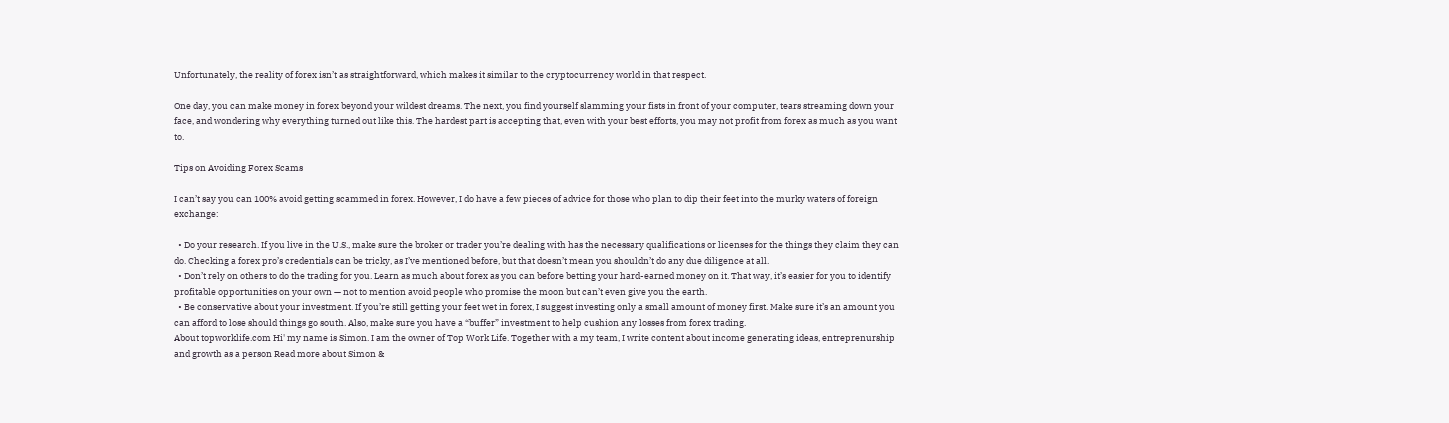Unfortunately, the reality of forex isn’t as straightforward, which makes it similar to the cryptocurrency world in that respect.

One day, you can make money in forex beyond your wildest dreams. The next, you find yourself slamming your fists in front of your computer, tears streaming down your face, and wondering why everything turned out like this. The hardest part is accepting that, even with your best efforts, you may not profit from forex as much as you want to.

Tips on Avoiding Forex Scams

I can’t say you can 100% avoid getting scammed in forex. However, I do have a few pieces of advice for those who plan to dip their feet into the murky waters of foreign exchange:

  • Do your research. If you live in the U.S., make sure the broker or trader you’re dealing with has the necessary qualifications or licenses for the things they claim they can do. Checking a forex pro’s credentials can be tricky, as I’ve mentioned before, but that doesn’t mean you shouldn’t do any due diligence at all.
  • Don’t rely on others to do the trading for you. Learn as much about forex as you can before betting your hard-earned money on it. That way, it’s easier for you to identify profitable opportunities on your own — not to mention avoid people who promise the moon but can’t even give you the earth.
  • Be conservative about your investment. If you’re still getting your feet wet in forex, I suggest investing only a small amount of money first. Make sure it’s an amount you can afford to lose should things go south. Also, make sure you have a “buffer” investment to help cushion any losses from forex trading.
About topworklife.com Hi' my name is Simon. I am the owner of Top Work Life. Together with a my team, I write content about income generating ideas, entreprenurship and growth as a person Read more about Simon &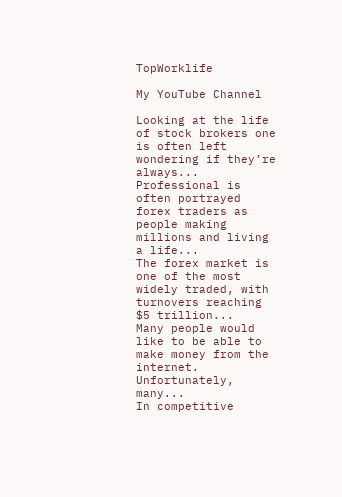TopWorklife

My YouTube Channel

Looking at the life of stock brokers one is often left wondering if they’re always...
Professional is often portrayed forex traders as people making millions and living a life...
The forex market is one of the most widely traded, with turnovers reaching $5 trillion...
Many people would like to be able to make money from the internet. Unfortunately, many...
In competitive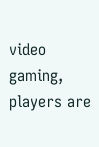video gaming, players are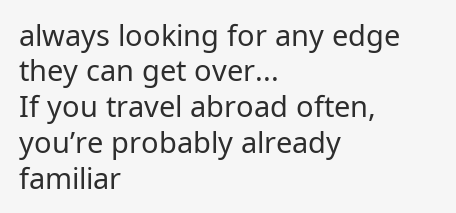always looking for any edge they can get over...
If you travel abroad often, you’re probably already familiar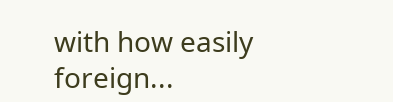with how easily foreign...